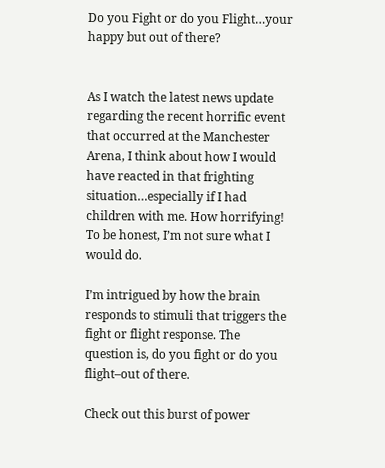Do you Fight or do you Flight…your happy but out of there?


As I watch the latest news update regarding the recent horrific event that occurred at the Manchester Arena, I think about how I would have reacted in that frighting situation…especially if I had children with me. How horrifying! To be honest, I’m not sure what I would do.

I’m intrigued by how the brain responds to stimuli that triggers the fight or flight response. The question is, do you fight or do you flight–out of there.

Check out this burst of power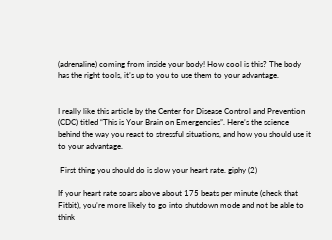(adrenaline) coming from inside your body! How cool is this? The body has the right tools, it’s up to you to use them to your advantage.


I really like this article by the Center for Disease Control and Prevention (CDC) titled “This is Your Brain on Emergencies”. Here’s the science behind the way you react to stressful situations, and how you should use it to your advantage.

 First thing you should do is slow your heart rate. giphy (2)

If your heart rate soars above about 175 beats per minute (check that Fitbit), you’re more likely to go into shutdown mode and not be able to think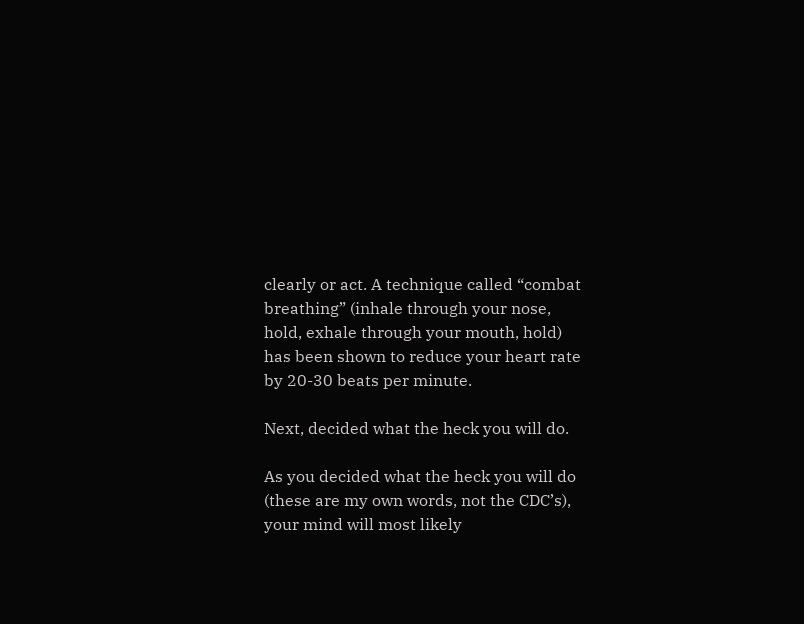clearly or act. A technique called “combat breathing” (inhale through your nose, hold, exhale through your mouth, hold) has been shown to reduce your heart rate by 20-30 beats per minute.

Next, decided what the heck you will do.

As you decided what the heck you will do (these are my own words, not the CDC’s), your mind will most likely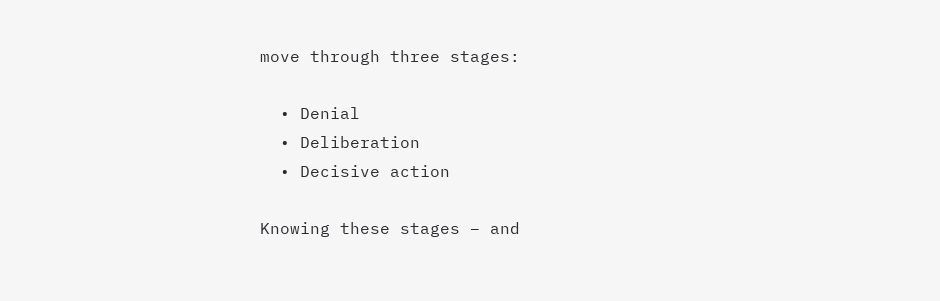move through three stages:

  • Denial
  • Deliberation
  • Decisive action

Knowing these stages – and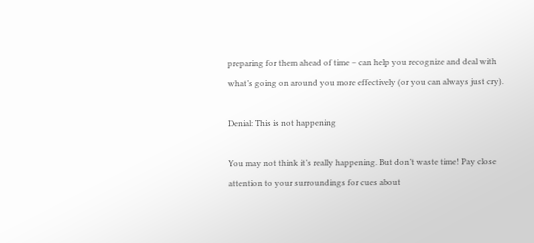preparing for them ahead of time – can help you recognize and deal with what’s going on around you more effectively (or you can always just cry).

Denial: This is not happening

You may not think it’s really happening. But don’t waste time! Pay close attention to your surroundings for cues about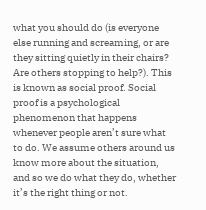what you should do (is everyone else running and screaming, or are they sitting quietly in their chairs? Are others stopping to help?). This is known as social proof. Social proof is a psychological phenomenon that happens whenever people aren’t sure what to do. We assume others around us know more about the situation, and so we do what they do, whether it’s the right thing or not.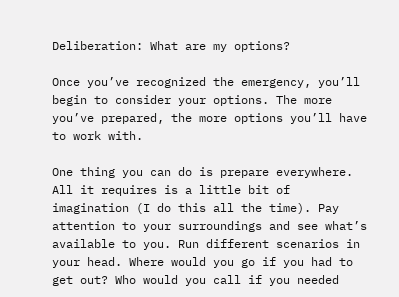Deliberation: What are my options?

Once you’ve recognized the emergency, you’ll begin to consider your options. The more you’ve prepared, the more options you’ll have to work with.

One thing you can do is prepare everywhere. All it requires is a little bit of imagination (I do this all the time). Pay attention to your surroundings and see what’s available to you. Run different scenarios in your head. Where would you go if you had to get out? Who would you call if you needed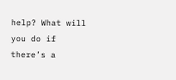help? What will you do if there’s a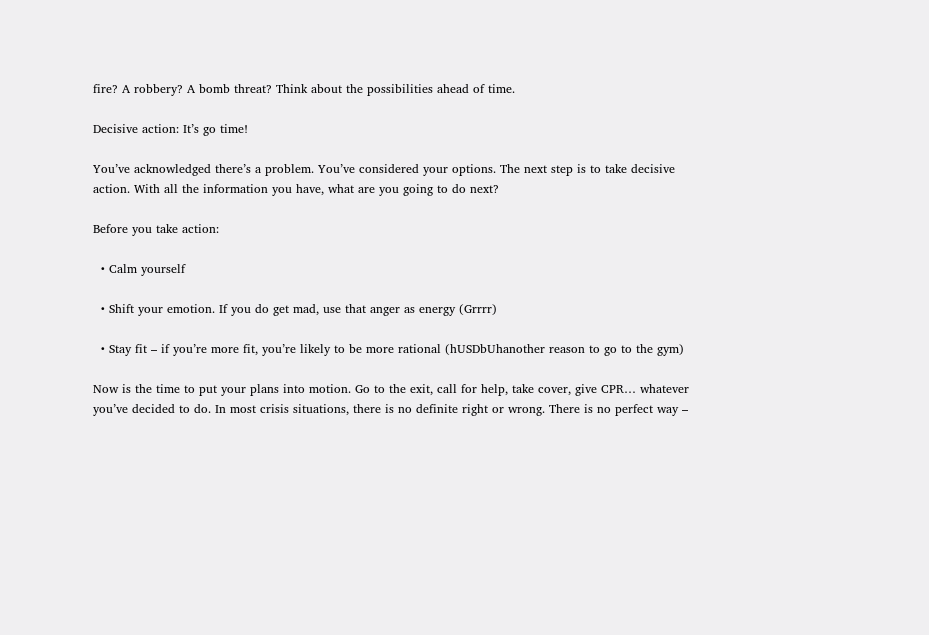fire? A robbery? A bomb threat? Think about the possibilities ahead of time.

Decisive action: It’s go time!

You’ve acknowledged there’s a problem. You’ve considered your options. The next step is to take decisive action. With all the information you have, what are you going to do next?

Before you take action:

  • Calm yourself

  • Shift your emotion. If you do get mad, use that anger as energy (Grrrr)

  • Stay fit – if you’re more fit, you’re likely to be more rational (hUSDbUhanother reason to go to the gym)

Now is the time to put your plans into motion. Go to the exit, call for help, take cover, give CPR… whatever you’ve decided to do. In most crisis situations, there is no definite right or wrong. There is no perfect way –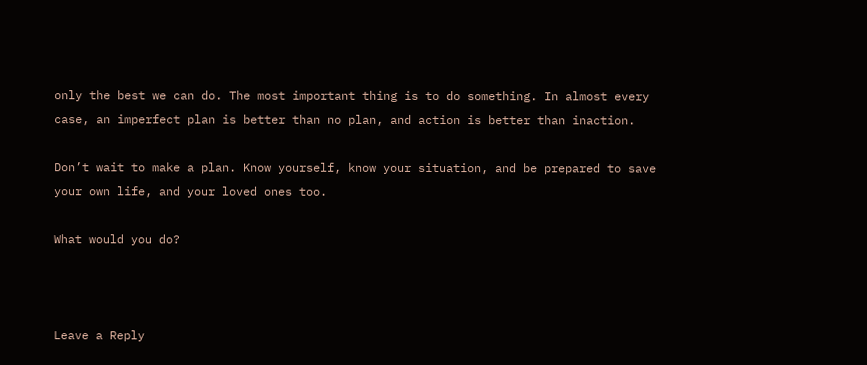only the best we can do. The most important thing is to do something. In almost every case, an imperfect plan is better than no plan, and action is better than inaction.

Don’t wait to make a plan. Know yourself, know your situation, and be prepared to save your own life, and your loved ones too.

What would you do?



Leave a Reply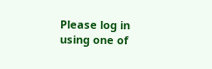Please log in using one of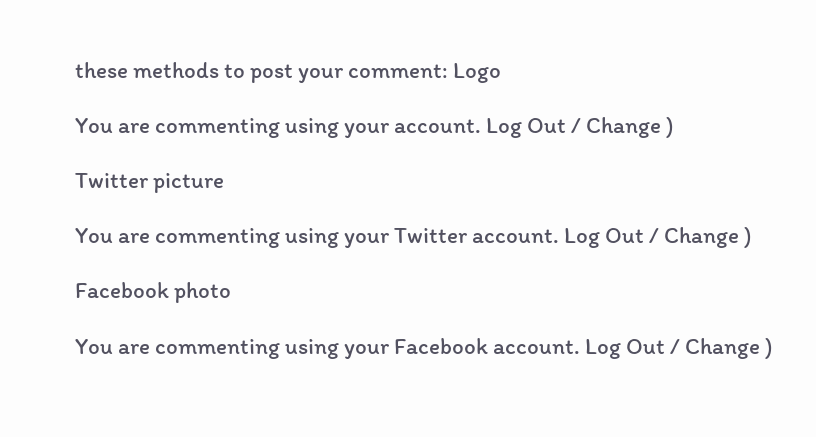these methods to post your comment: Logo

You are commenting using your account. Log Out / Change )

Twitter picture

You are commenting using your Twitter account. Log Out / Change )

Facebook photo

You are commenting using your Facebook account. Log Out / Change )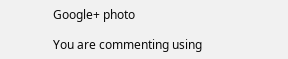Google+ photo

You are commenting using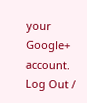your Google+ account. Log Out /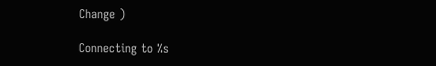Change )

Connecting to %s